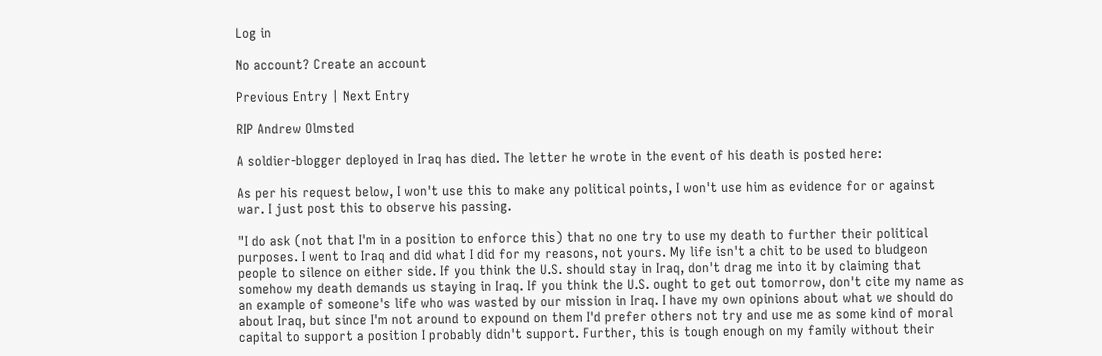Log in

No account? Create an account

Previous Entry | Next Entry

RIP Andrew Olmsted

A soldier-blogger deployed in Iraq has died. The letter he wrote in the event of his death is posted here:

As per his request below, I won't use this to make any political points, I won't use him as evidence for or against war. I just post this to observe his passing.

"I do ask (not that I'm in a position to enforce this) that no one try to use my death to further their political purposes. I went to Iraq and did what I did for my reasons, not yours. My life isn't a chit to be used to bludgeon people to silence on either side. If you think the U.S. should stay in Iraq, don't drag me into it by claiming that somehow my death demands us staying in Iraq. If you think the U.S. ought to get out tomorrow, don't cite my name as an example of someone's life who was wasted by our mission in Iraq. I have my own opinions about what we should do about Iraq, but since I'm not around to expound on them I'd prefer others not try and use me as some kind of moral capital to support a position I probably didn't support. Further, this is tough enough on my family without their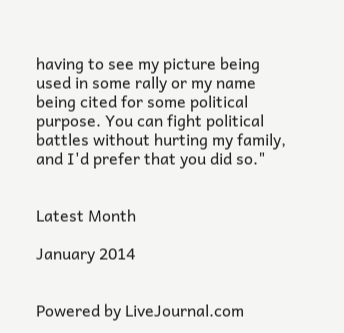having to see my picture being used in some rally or my name being cited for some political purpose. You can fight political battles without hurting my family, and I'd prefer that you did so."


Latest Month

January 2014


Powered by LiveJournal.com